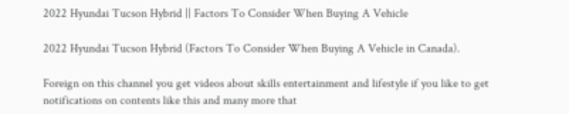2022 Hyundai Tucson Hybrid || Factors To Consider When Buying A Vehicle

2022 Hyundai Tucson Hybrid (Factors To Consider When Buying A Vehicle in Canada).

Foreign on this channel you get videos about skills entertainment and lifestyle if you like to get notifications on contents like this and many more that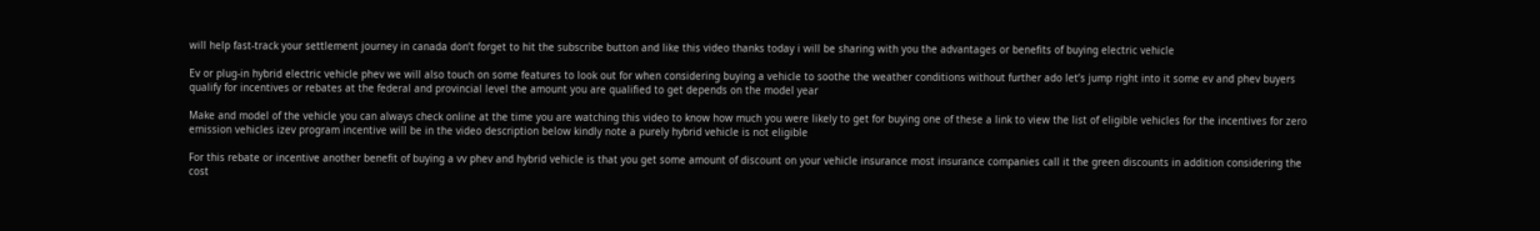will help fast-track your settlement journey in canada don’t forget to hit the subscribe button and like this video thanks today i will be sharing with you the advantages or benefits of buying electric vehicle

Ev or plug-in hybrid electric vehicle phev we will also touch on some features to look out for when considering buying a vehicle to soothe the weather conditions without further ado let’s jump right into it some ev and phev buyers qualify for incentives or rebates at the federal and provincial level the amount you are qualified to get depends on the model year

Make and model of the vehicle you can always check online at the time you are watching this video to know how much you were likely to get for buying one of these a link to view the list of eligible vehicles for the incentives for zero emission vehicles izev program incentive will be in the video description below kindly note a purely hybrid vehicle is not eligible

For this rebate or incentive another benefit of buying a vv phev and hybrid vehicle is that you get some amount of discount on your vehicle insurance most insurance companies call it the green discounts in addition considering the cost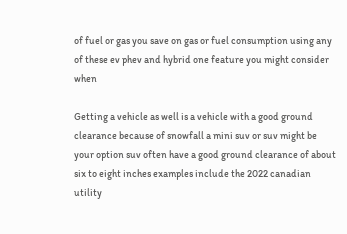of fuel or gas you save on gas or fuel consumption using any of these ev phev and hybrid one feature you might consider when

Getting a vehicle as well is a vehicle with a good ground clearance because of snowfall a mini suv or suv might be your option suv often have a good ground clearance of about six to eight inches examples include the 2022 canadian utility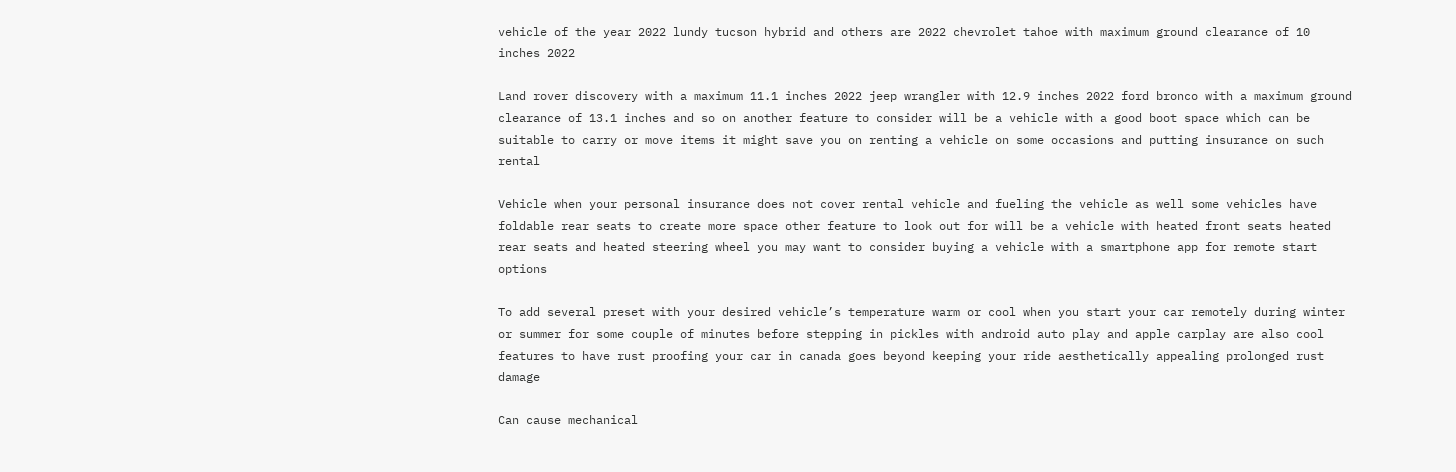vehicle of the year 2022 lundy tucson hybrid and others are 2022 chevrolet tahoe with maximum ground clearance of 10 inches 2022

Land rover discovery with a maximum 11.1 inches 2022 jeep wrangler with 12.9 inches 2022 ford bronco with a maximum ground clearance of 13.1 inches and so on another feature to consider will be a vehicle with a good boot space which can be suitable to carry or move items it might save you on renting a vehicle on some occasions and putting insurance on such rental

Vehicle when your personal insurance does not cover rental vehicle and fueling the vehicle as well some vehicles have foldable rear seats to create more space other feature to look out for will be a vehicle with heated front seats heated rear seats and heated steering wheel you may want to consider buying a vehicle with a smartphone app for remote start options

To add several preset with your desired vehicle’s temperature warm or cool when you start your car remotely during winter or summer for some couple of minutes before stepping in pickles with android auto play and apple carplay are also cool features to have rust proofing your car in canada goes beyond keeping your ride aesthetically appealing prolonged rust damage

Can cause mechanical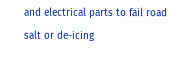and electrical parts to fail road salt or de-icing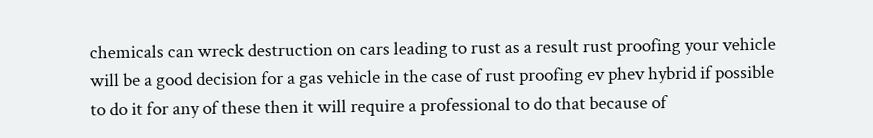chemicals can wreck destruction on cars leading to rust as a result rust proofing your vehicle will be a good decision for a gas vehicle in the case of rust proofing ev phev hybrid if possible to do it for any of these then it will require a professional to do that because of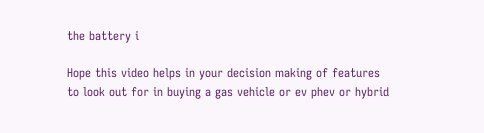the battery i

Hope this video helps in your decision making of features to look out for in buying a gas vehicle or ev phev or hybrid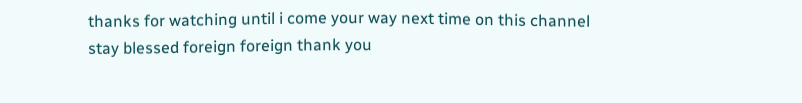thanks for watching until i come your way next time on this channel stay blessed foreign foreign thank you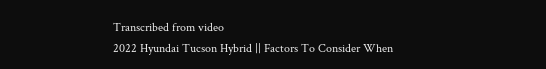Transcribed from video
2022 Hyundai Tucson Hybrid || Factors To Consider When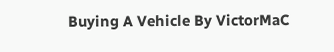Buying A Vehicle By VictorMaC